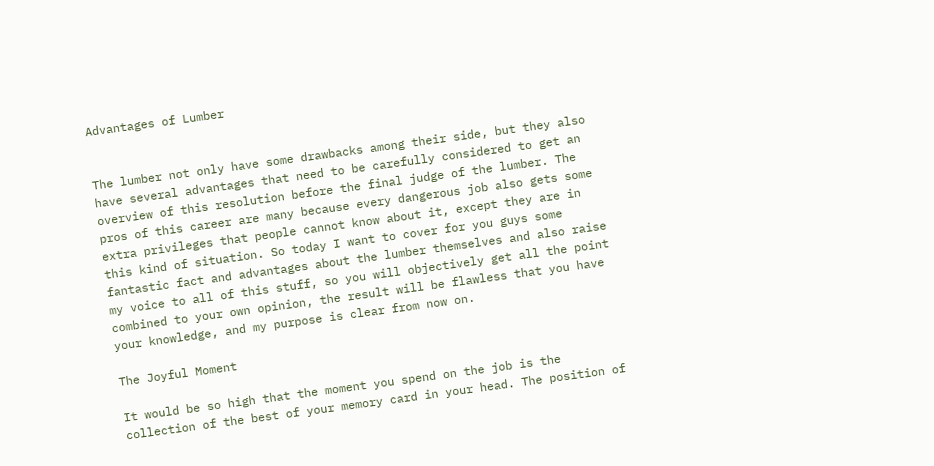Advantages of Lumber


The lumber not only have some drawbacks among their side, but they also have several advantages that need to be carefully considered to get an overview of this resolution before the final judge of the lumber. The pros of this career are many because every dangerous job also gets some extra privileges that people cannot know about it, except they are in this kind of situation. So today I want to cover for you guys some fantastic fact and advantages about the lumber themselves and also raise my voice to all of this stuff, so you will objectively get all the point combined to your own opinion, the result will be flawless that you have your knowledge, and my purpose is clear from now on.

The Joyful Moment

It would be so high that the moment you spend on the job is the collection of the best of your memory card in your head. The position of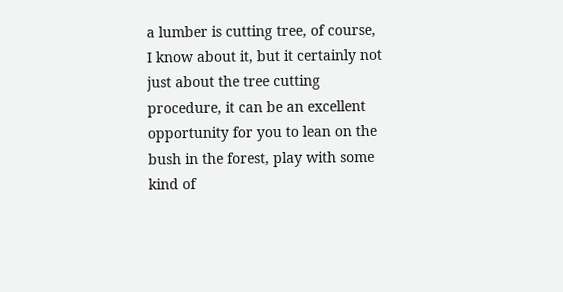a lumber is cutting tree, of course, I know about it, but it certainly not just about the tree cutting procedure, it can be an excellent opportunity for you to lean on the bush in the forest, play with some kind of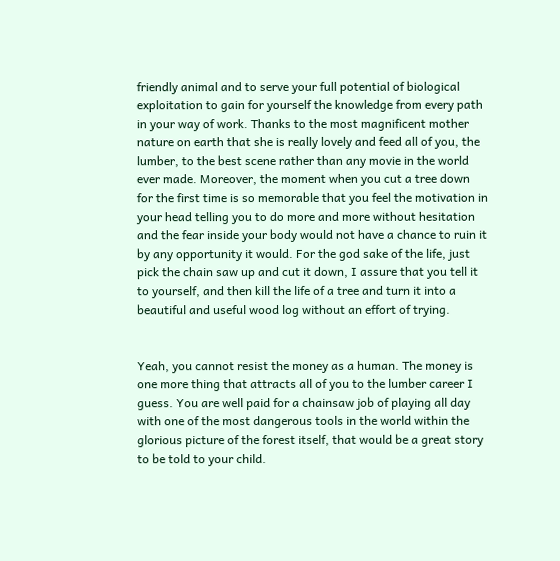friendly animal and to serve your full potential of biological exploitation to gain for yourself the knowledge from every path in your way of work. Thanks to the most magnificent mother nature on earth that she is really lovely and feed all of you, the lumber, to the best scene rather than any movie in the world ever made. Moreover, the moment when you cut a tree down for the first time is so memorable that you feel the motivation in your head telling you to do more and more without hesitation and the fear inside your body would not have a chance to ruin it by any opportunity it would. For the god sake of the life, just pick the chain saw up and cut it down, I assure that you tell it to yourself, and then kill the life of a tree and turn it into a beautiful and useful wood log without an effort of trying.


Yeah, you cannot resist the money as a human. The money is one more thing that attracts all of you to the lumber career I guess. You are well paid for a chainsaw job of playing all day with one of the most dangerous tools in the world within the glorious picture of the forest itself, that would be a great story to be told to your child.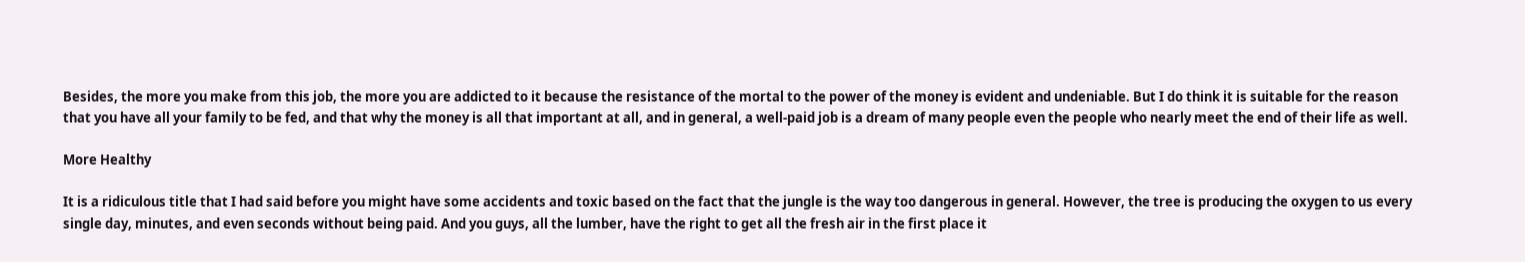Besides, the more you make from this job, the more you are addicted to it because the resistance of the mortal to the power of the money is evident and undeniable. But I do think it is suitable for the reason that you have all your family to be fed, and that why the money is all that important at all, and in general, a well-paid job is a dream of many people even the people who nearly meet the end of their life as well.

More Healthy

It is a ridiculous title that I had said before you might have some accidents and toxic based on the fact that the jungle is the way too dangerous in general. However, the tree is producing the oxygen to us every single day, minutes, and even seconds without being paid. And you guys, all the lumber, have the right to get all the fresh air in the first place it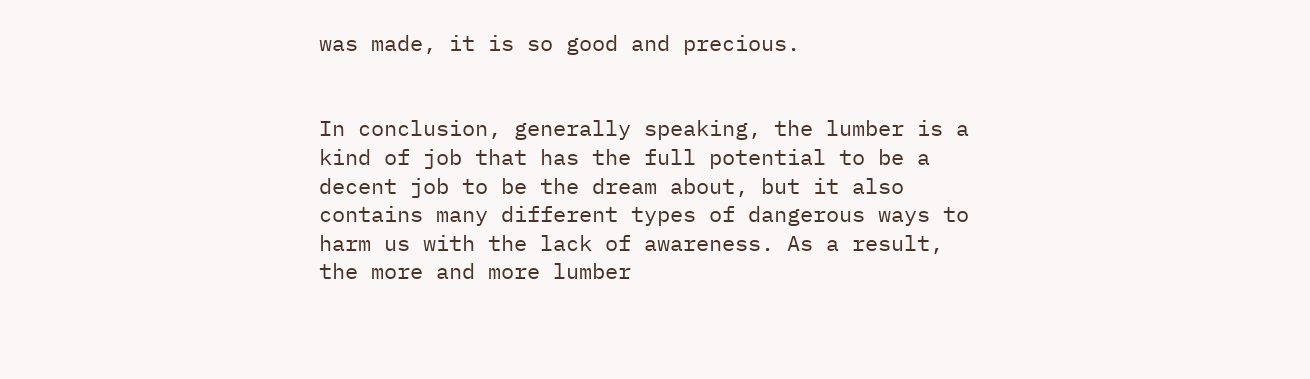was made, it is so good and precious.


In conclusion, generally speaking, the lumber is a kind of job that has the full potential to be a decent job to be the dream about, but it also contains many different types of dangerous ways to harm us with the lack of awareness. As a result, the more and more lumber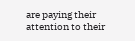are paying their attention to their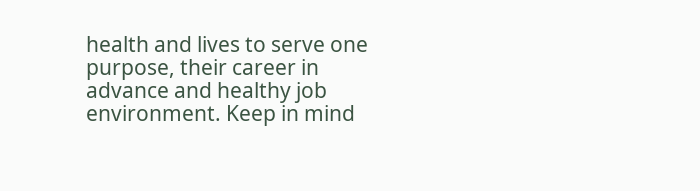health and lives to serve one purpose, their career in advance and healthy job environment. Keep in mind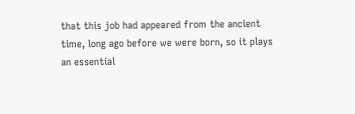that this job had appeared from the ancient time, long ago before we were born, so it plays an essential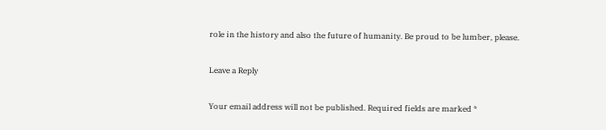role in the history and also the future of humanity. Be proud to be lumber, please.

Leave a Reply

Your email address will not be published. Required fields are marked *